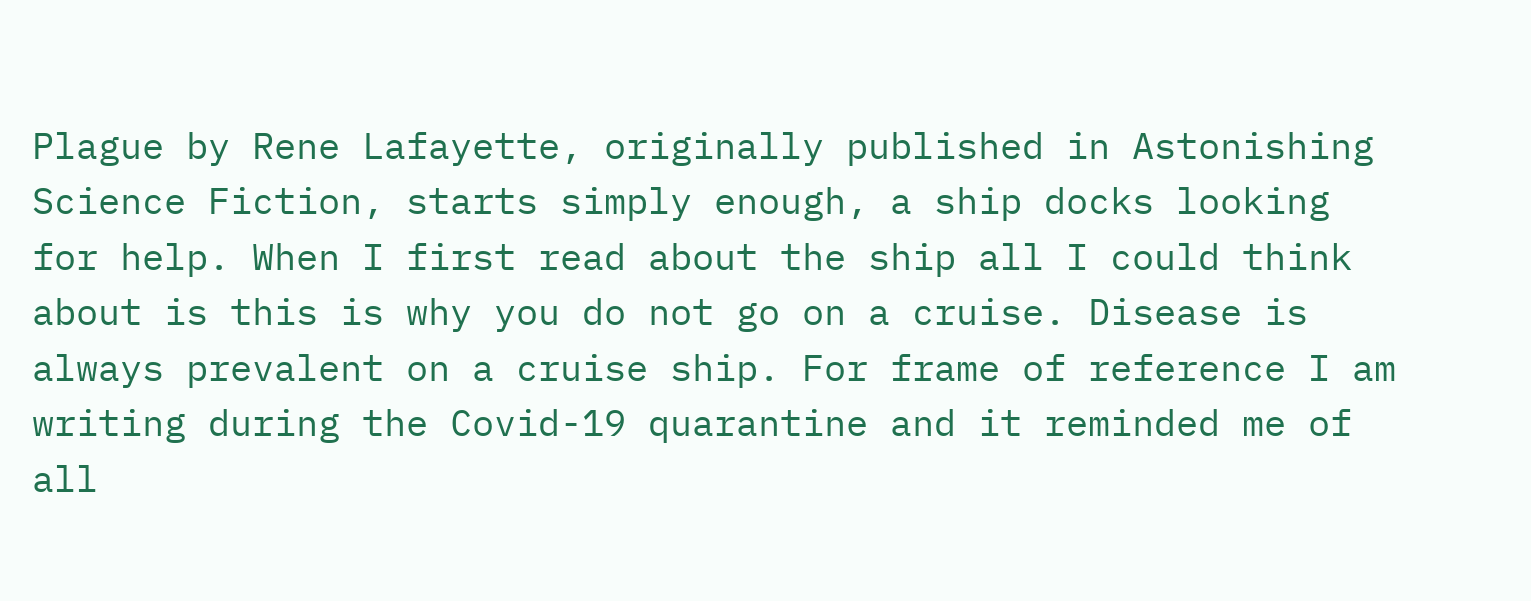Plague by Rene Lafayette, originally published in Astonishing Science Fiction, starts simply enough, a ship docks looking for help. When I first read about the ship all I could think about is this is why you do not go on a cruise. Disease is always prevalent on a cruise ship. For frame of reference I am writing during the Covid-19 quarantine and it reminded me of all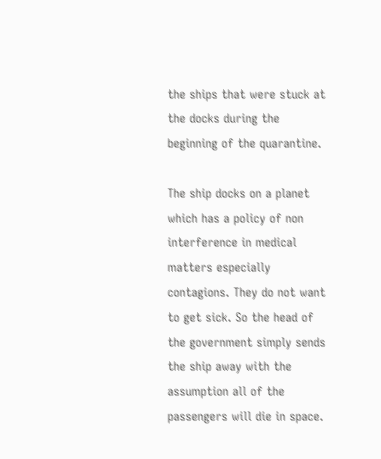the ships that were stuck at the docks during the beginning of the quarantine.

The ship docks on a planet which has a policy of non interference in medical matters especially contagions. They do not want to get sick. So the head of the government simply sends the ship away with the assumption all of the passengers will die in space.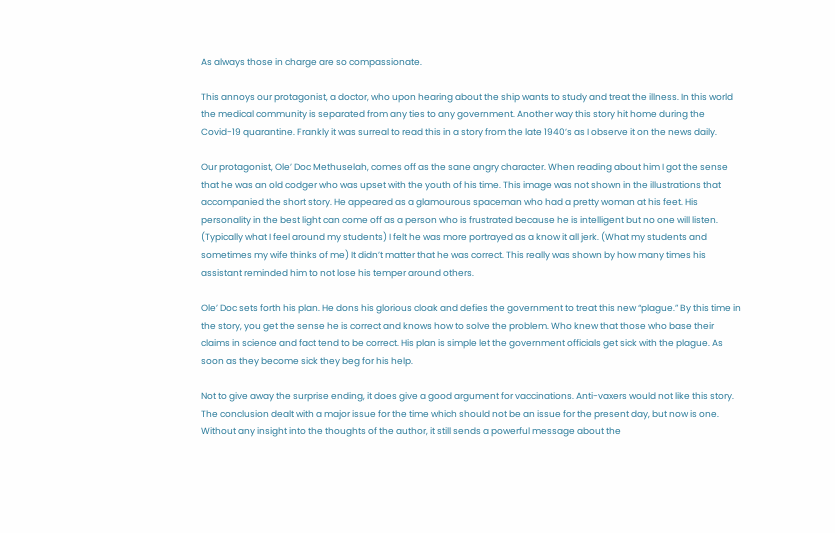As always those in charge are so compassionate.

This annoys our protagonist, a doctor, who upon hearing about the ship wants to study and treat the illness. In this world the medical community is separated from any ties to any government. Another way this story hit home during the Covid-19 quarantine. Frankly it was surreal to read this in a story from the late 1940’s as I observe it on the news daily.

Our protagonist, Ole’ Doc Methuselah, comes off as the sane angry character. When reading about him I got the sense that he was an old codger who was upset with the youth of his time. This image was not shown in the illustrations that accompanied the short story. He appeared as a glamourous spaceman who had a pretty woman at his feet. His personality in the best light can come off as a person who is frustrated because he is intelligent but no one will listen. (Typically what I feel around my students) I felt he was more portrayed as a know it all jerk. (What my students and sometimes my wife thinks of me) It didn’t matter that he was correct. This really was shown by how many times his assistant reminded him to not lose his temper around others.

Ole’ Doc sets forth his plan. He dons his glorious cloak and defies the government to treat this new “plague.” By this time in the story, you get the sense he is correct and knows how to solve the problem. Who knew that those who base their claims in science and fact tend to be correct. His plan is simple let the government officials get sick with the plague. As soon as they become sick they beg for his help.

Not to give away the surprise ending, it does give a good argument for vaccinations. Anti-vaxers would not like this story. The conclusion dealt with a major issue for the time which should not be an issue for the present day, but now is one. Without any insight into the thoughts of the author, it still sends a powerful message about the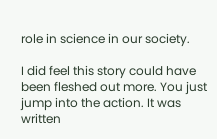role in science in our society.

I did feel this story could have been fleshed out more. You just jump into the action. It was written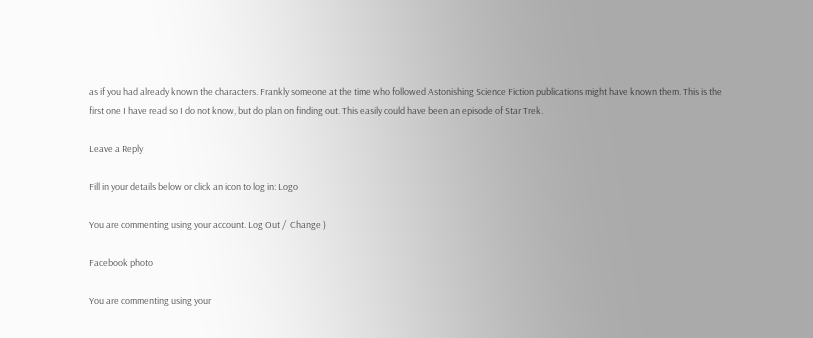as if you had already known the characters. Frankly someone at the time who followed Astonishing Science Fiction publications might have known them. This is the first one I have read so I do not know, but do plan on finding out. This easily could have been an episode of Star Trek.

Leave a Reply

Fill in your details below or click an icon to log in: Logo

You are commenting using your account. Log Out /  Change )

Facebook photo

You are commenting using your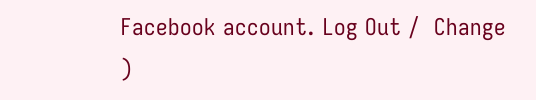Facebook account. Log Out /  Change )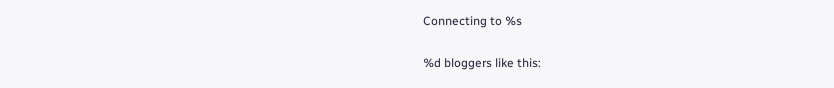Connecting to %s

%d bloggers like this: